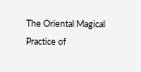The Oriental Magical Practice of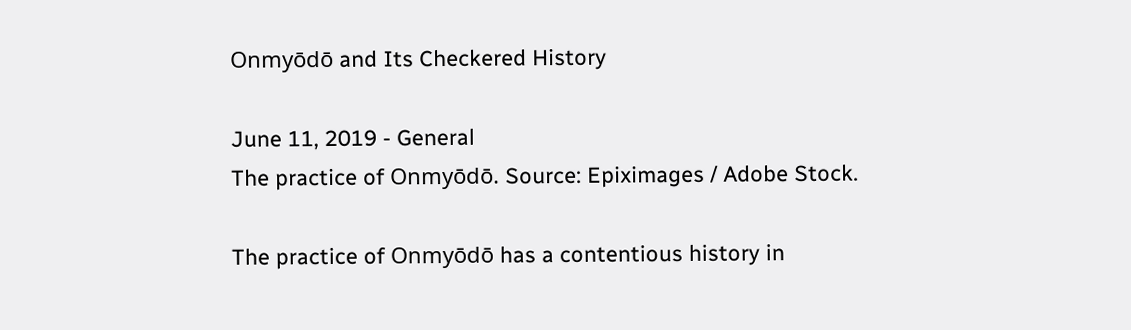Onmyōdō and Its Checkered History

June 11, 2019 - General
The practice of Onmyōdō. Source: Epiximages / Adobe Stock.

The practice of Onmyōdō has a contentious history in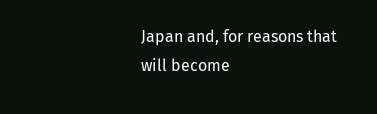Japan and, for reasons that will become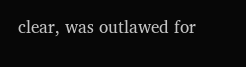clear, was outlawed for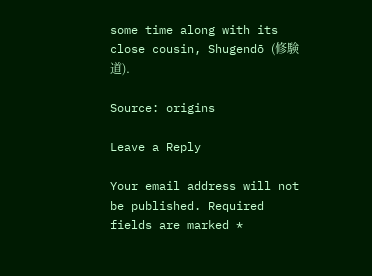some time along with its close cousin, Shugendō (修験道).

Source: origins

Leave a Reply

Your email address will not be published. Required fields are marked *